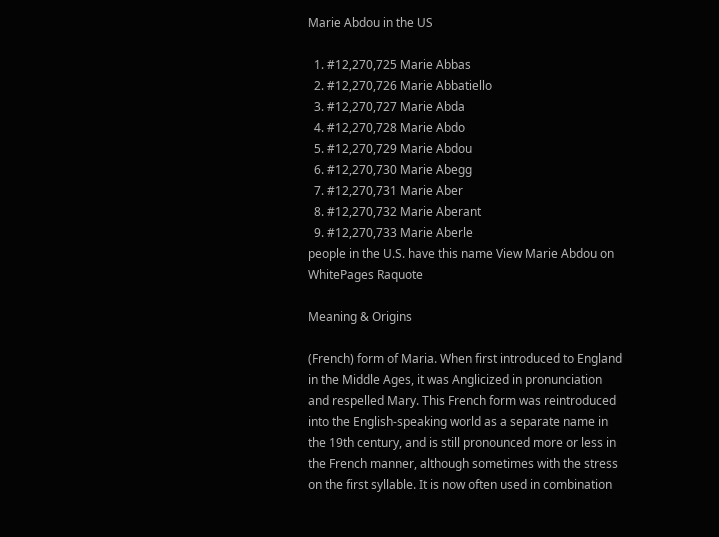Marie Abdou in the US

  1. #12,270,725 Marie Abbas
  2. #12,270,726 Marie Abbatiello
  3. #12,270,727 Marie Abda
  4. #12,270,728 Marie Abdo
  5. #12,270,729 Marie Abdou
  6. #12,270,730 Marie Abegg
  7. #12,270,731 Marie Aber
  8. #12,270,732 Marie Aberant
  9. #12,270,733 Marie Aberle
people in the U.S. have this name View Marie Abdou on WhitePages Raquote

Meaning & Origins

(French) form of Maria. When first introduced to England in the Middle Ages, it was Anglicized in pronunciation and respelled Mary. This French form was reintroduced into the English-speaking world as a separate name in the 19th century, and is still pronounced more or less in the French manner, although sometimes with the stress on the first syllable. It is now often used in combination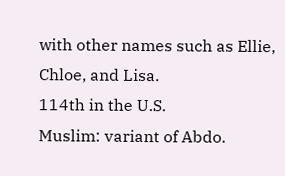with other names such as Ellie, Chloe, and Lisa.
114th in the U.S.
Muslim: variant of Abdo.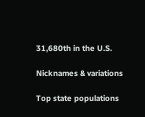31,680th in the U.S.

Nicknames & variations

Top state populations